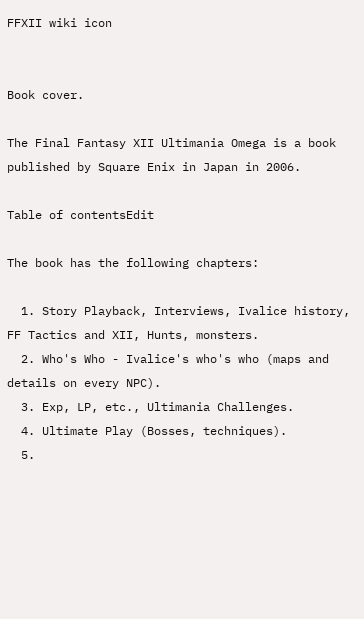FFXII wiki icon


Book cover.

The Final Fantasy XII Ultimania Omega is a book published by Square Enix in Japan in 2006.

Table of contentsEdit

The book has the following chapters:

  1. Story Playback, Interviews, Ivalice history, FF Tactics and XII, Hunts, monsters.
  2. Who's Who - Ivalice's who's who (maps and details on every NPC).
  3. Exp, LP, etc., Ultimania Challenges.
  4. Ultimate Play (Bosses, techniques).
  5.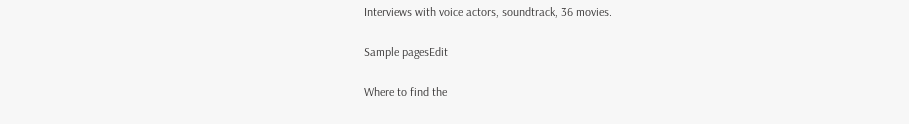Interviews with voice actors, soundtrack, 36 movies.

Sample pagesEdit

Where to find the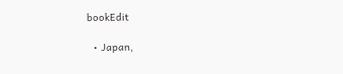bookEdit

  • Japan,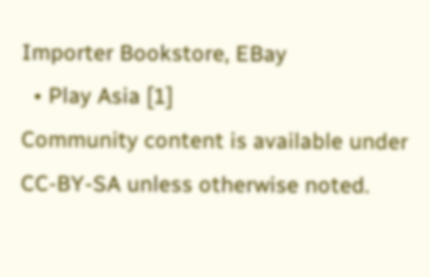Importer Bookstore, EBay
  • Play Asia [1]
Community content is available under CC-BY-SA unless otherwise noted.